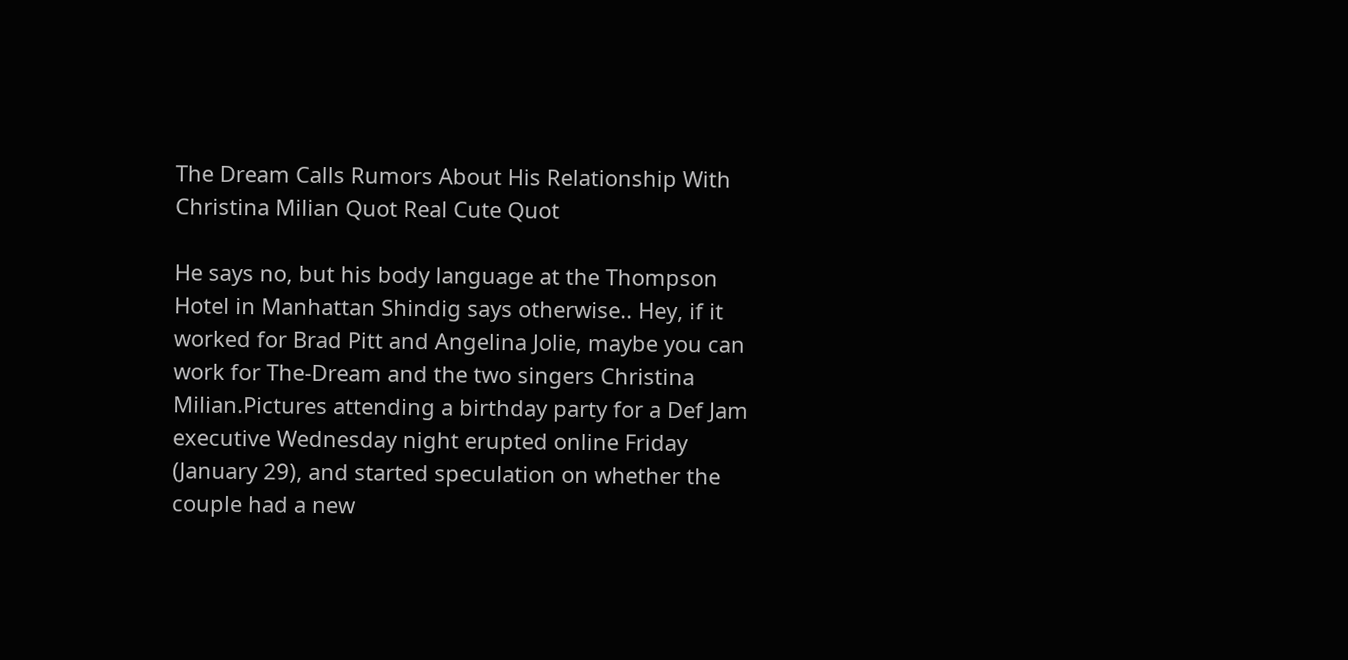The Dream Calls Rumors About His Relationship With Christina Milian Quot Real Cute Quot

He says no, but his body language at the Thompson Hotel in Manhattan Shindig says otherwise.. Hey, if it worked for Brad Pitt and Angelina Jolie, maybe you can work for The-Dream and the two singers Christina Milian.Pictures attending a birthday party for a Def Jam executive Wednesday night erupted online Friday (January 29), and started speculation on whether the couple had a new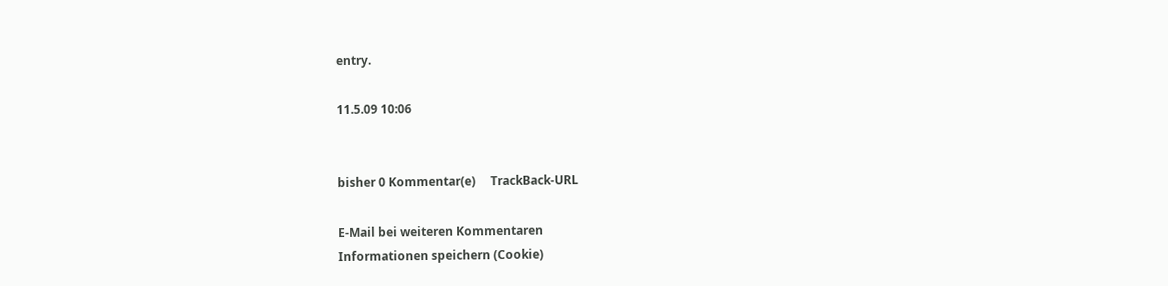entry.

11.5.09 10:06


bisher 0 Kommentar(e)     TrackBack-URL

E-Mail bei weiteren Kommentaren
Informationen speichern (Cookie)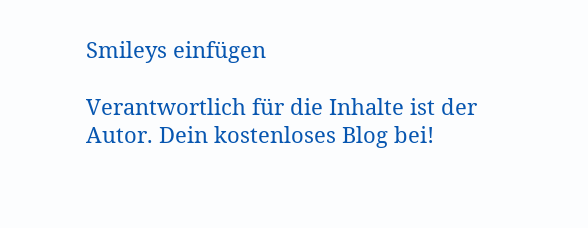Smileys einfügen

Verantwortlich für die Inhalte ist der Autor. Dein kostenloses Blog bei!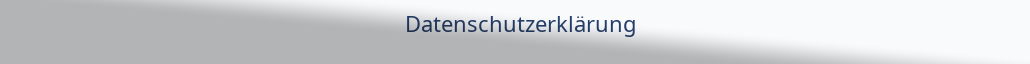Datenschutzerklärung